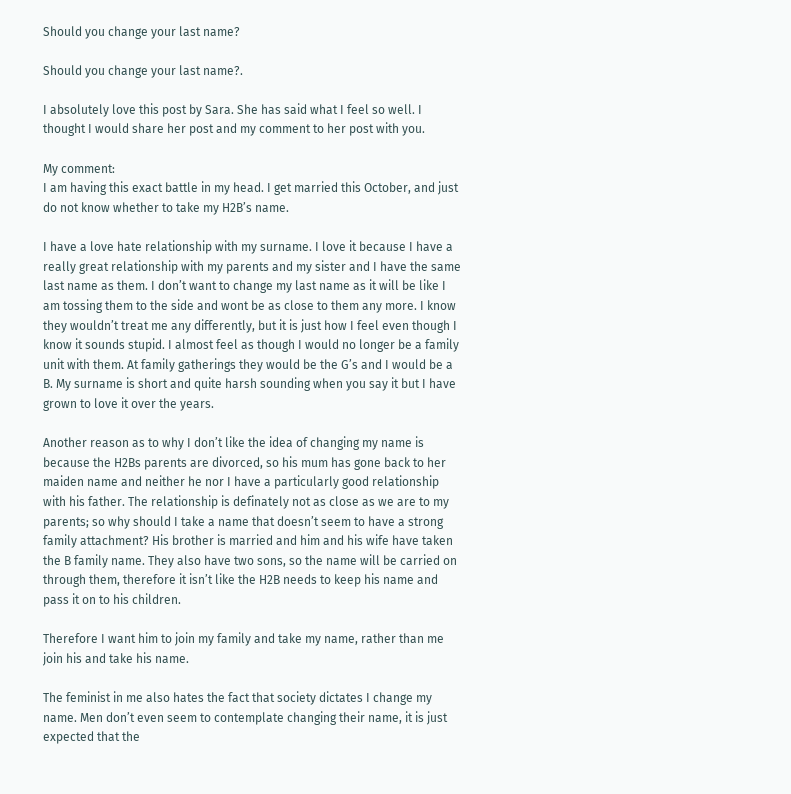Should you change your last name?

Should you change your last name?.

I absolutely love this post by Sara. She has said what I feel so well. I thought I would share her post and my comment to her post with you.

My comment:
I am having this exact battle in my head. I get married this October, and just do not know whether to take my H2B’s name.

I have a love hate relationship with my surname. I love it because I have a really great relationship with my parents and my sister and I have the same last name as them. I don’t want to change my last name as it will be like I am tossing them to the side and wont be as close to them any more. I know they wouldn’t treat me any differently, but it is just how I feel even though I know it sounds stupid. I almost feel as though I would no longer be a family unit with them. At family gatherings they would be the G’s and I would be a B. My surname is short and quite harsh sounding when you say it but I have grown to love it over the years.

Another reason as to why I don’t like the idea of changing my name is because the H2Bs parents are divorced, so his mum has gone back to her maiden name and neither he nor I have a particularly good relationship with his father. The relationship is definately not as close as we are to my parents; so why should I take a name that doesn’t seem to have a strong family attachment? His brother is married and him and his wife have taken the B family name. They also have two sons, so the name will be carried on through them, therefore it isn’t like the H2B needs to keep his name and pass it on to his children.

Therefore I want him to join my family and take my name, rather than me join his and take his name.

The feminist in me also hates the fact that society dictates I change my name. Men don’t even seem to contemplate changing their name, it is just expected that the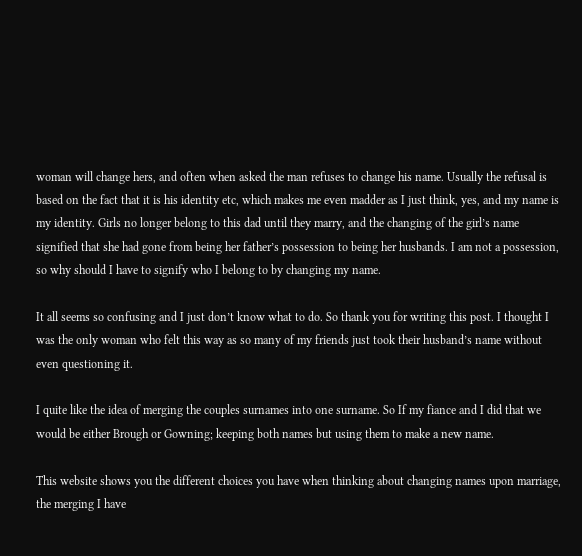woman will change hers, and often when asked the man refuses to change his name. Usually the refusal is based on the fact that it is his identity etc, which makes me even madder as I just think, yes, and my name is my identity. Girls no longer belong to this dad until they marry, and the changing of the girl’s name signified that she had gone from being her father’s possession to being her husbands. I am not a possession, so why should I have to signify who I belong to by changing my name.

It all seems so confusing and I just don’t know what to do. So thank you for writing this post. I thought I was the only woman who felt this way as so many of my friends just took their husband’s name without even questioning it.

I quite like the idea of merging the couples surnames into one surname. So If my fiance and I did that we would be either Brough or Gowning; keeping both names but using them to make a new name.

This website shows you the different choices you have when thinking about changing names upon marriage, the merging I have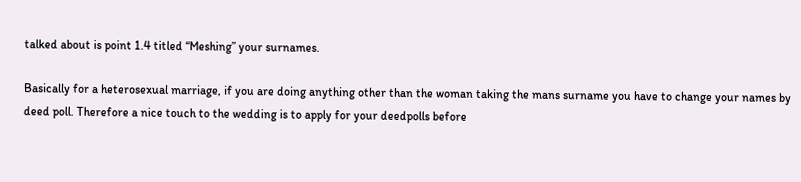talked about is point 1.4 titled “Meshing” your surnames.

Basically for a heterosexual marriage, if you are doing anything other than the woman taking the mans surname you have to change your names by deed poll. Therefore a nice touch to the wedding is to apply for your deedpolls before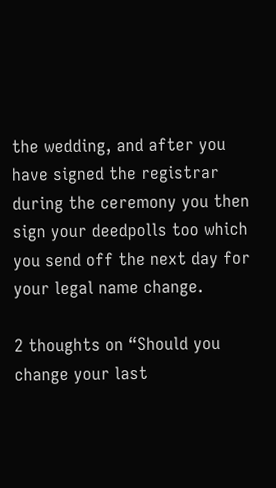the wedding, and after you have signed the registrar during the ceremony you then sign your deedpolls too which you send off the next day for your legal name change.

2 thoughts on “Should you change your last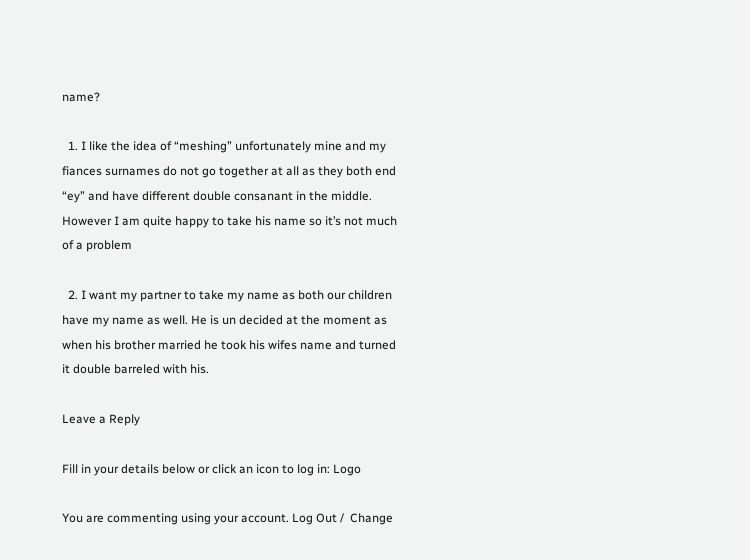name?

  1. I like the idea of “meshing” unfortunately mine and my fiances surnames do not go together at all as they both end “ey” and have different double consanant in the middle. However I am quite happy to take his name so it’s not much of a problem

  2. I want my partner to take my name as both our children have my name as well. He is un decided at the moment as when his brother married he took his wifes name and turned it double barreled with his.

Leave a Reply

Fill in your details below or click an icon to log in: Logo

You are commenting using your account. Log Out /  Change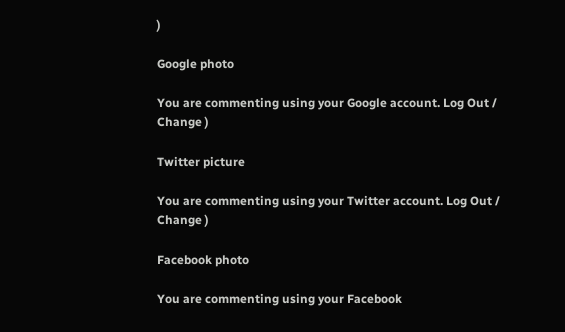)

Google photo

You are commenting using your Google account. Log Out /  Change )

Twitter picture

You are commenting using your Twitter account. Log Out /  Change )

Facebook photo

You are commenting using your Facebook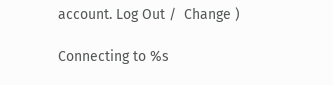account. Log Out /  Change )

Connecting to %s